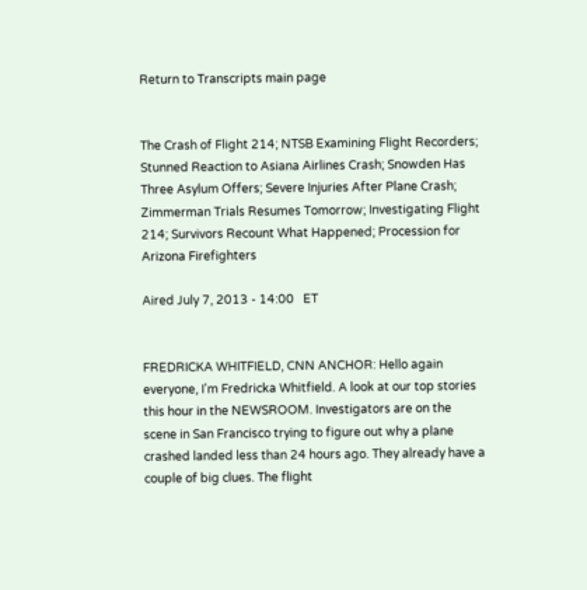Return to Transcripts main page


The Crash of Flight 214; NTSB Examining Flight Recorders; Stunned Reaction to Asiana Airlines Crash; Snowden Has Three Asylum Offers; Severe Injuries After Plane Crash; Zimmerman Trials Resumes Tomorrow; Investigating Flight 214; Survivors Recount What Happened; Procession for Arizona Firefighters

Aired July 7, 2013 - 14:00   ET


FREDRICKA WHITFIELD, CNN ANCHOR: Hello again everyone, I'm Fredricka Whitfield. A look at our top stories this hour in the NEWSROOM. Investigators are on the scene in San Francisco trying to figure out why a plane crashed landed less than 24 hours ago. They already have a couple of big clues. The flight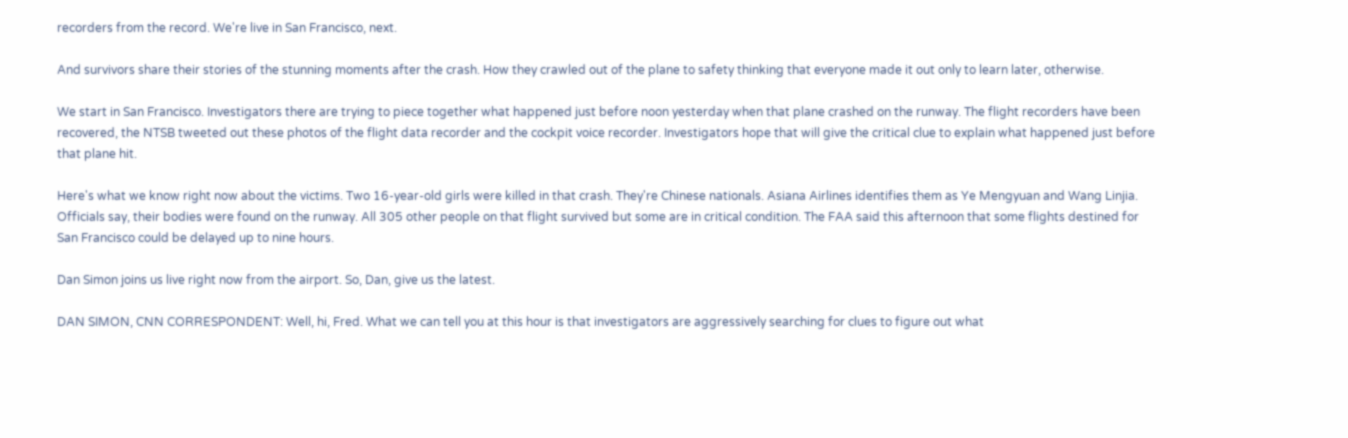recorders from the record. We're live in San Francisco, next.

And survivors share their stories of the stunning moments after the crash. How they crawled out of the plane to safety thinking that everyone made it out only to learn later, otherwise.

We start in San Francisco. Investigators there are trying to piece together what happened just before noon yesterday when that plane crashed on the runway. The flight recorders have been recovered, the NTSB tweeted out these photos of the flight data recorder and the cockpit voice recorder. Investigators hope that will give the critical clue to explain what happened just before that plane hit.

Here's what we know right now about the victims. Two 16-year-old girls were killed in that crash. They're Chinese nationals. Asiana Airlines identifies them as Ye Mengyuan and Wang Linjia. Officials say, their bodies were found on the runway. All 305 other people on that flight survived but some are in critical condition. The FAA said this afternoon that some flights destined for San Francisco could be delayed up to nine hours.

Dan Simon joins us live right now from the airport. So, Dan, give us the latest.

DAN SIMON, CNN CORRESPONDENT: Well, hi, Fred. What we can tell you at this hour is that investigators are aggressively searching for clues to figure out what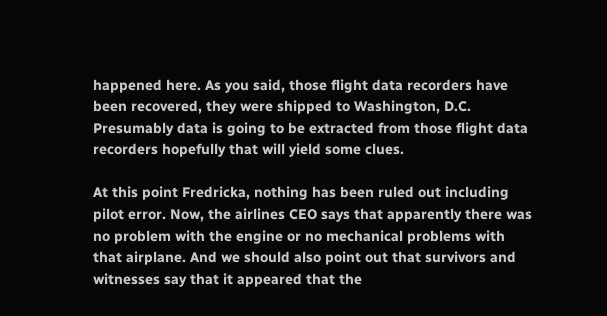happened here. As you said, those flight data recorders have been recovered, they were shipped to Washington, D.C. Presumably data is going to be extracted from those flight data recorders hopefully that will yield some clues.

At this point Fredricka, nothing has been ruled out including pilot error. Now, the airlines CEO says that apparently there was no problem with the engine or no mechanical problems with that airplane. And we should also point out that survivors and witnesses say that it appeared that the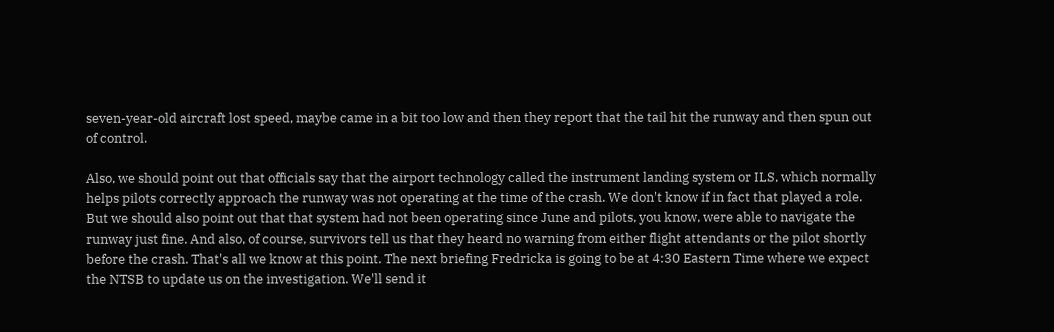seven-year-old aircraft lost speed, maybe came in a bit too low and then they report that the tail hit the runway and then spun out of control.

Also, we should point out that officials say that the airport technology called the instrument landing system or ILS, which normally helps pilots correctly approach the runway was not operating at the time of the crash. We don't know if in fact that played a role. But we should also point out that that system had not been operating since June and pilots, you know, were able to navigate the runway just fine. And also, of course, survivors tell us that they heard no warning from either flight attendants or the pilot shortly before the crash. That's all we know at this point. The next briefing Fredricka is going to be at 4:30 Eastern Time where we expect the NTSB to update us on the investigation. We'll send it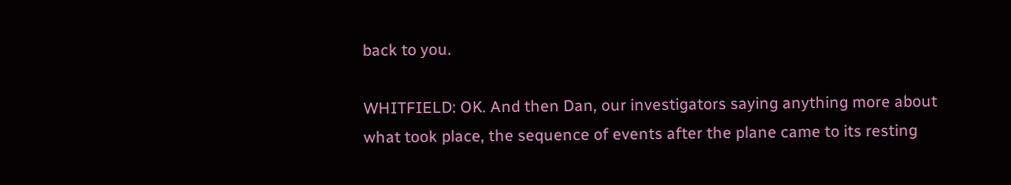back to you.

WHITFIELD: OK. And then Dan, our investigators saying anything more about what took place, the sequence of events after the plane came to its resting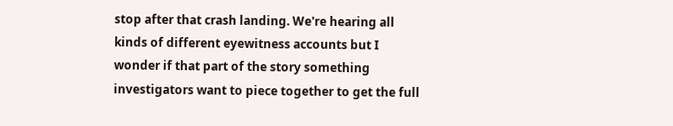stop after that crash landing. We're hearing all kinds of different eyewitness accounts but I wonder if that part of the story something investigators want to piece together to get the full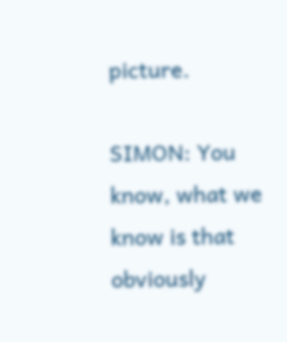picture.

SIMON: You know, what we know is that obviously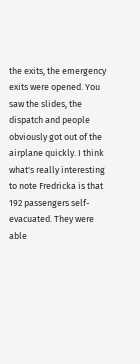the exits, the emergency exits were opened. You saw the slides, the dispatch and people obviously got out of the airplane quickly. I think what's really interesting to note Fredricka is that 192 passengers self- evacuated. They were able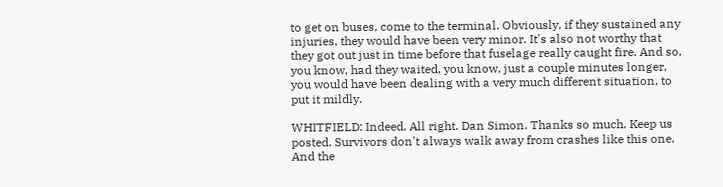to get on buses, come to the terminal. Obviously, if they sustained any injuries, they would have been very minor. It's also not worthy that they got out just in time before that fuselage really caught fire. And so, you know, had they waited, you know, just a couple minutes longer, you would have been dealing with a very much different situation, to put it mildly.

WHITFIELD: Indeed. All right. Dan Simon. Thanks so much. Keep us posted. Survivors don't always walk away from crashes like this one. And the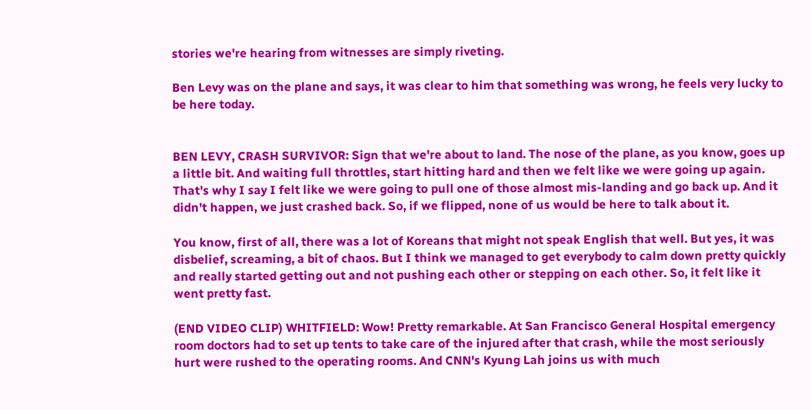stories we're hearing from witnesses are simply riveting.

Ben Levy was on the plane and says, it was clear to him that something was wrong, he feels very lucky to be here today.


BEN LEVY, CRASH SURVIVOR: Sign that we're about to land. The nose of the plane, as you know, goes up a little bit. And waiting full throttles, start hitting hard and then we felt like we were going up again. That's why I say I felt like we were going to pull one of those almost mis-landing and go back up. And it didn't happen, we just crashed back. So, if we flipped, none of us would be here to talk about it.

You know, first of all, there was a lot of Koreans that might not speak English that well. But yes, it was disbelief, screaming, a bit of chaos. But I think we managed to get everybody to calm down pretty quickly and really started getting out and not pushing each other or stepping on each other. So, it felt like it went pretty fast.

(END VIDEO CLIP) WHITFIELD: Wow! Pretty remarkable. At San Francisco General Hospital emergency room doctors had to set up tents to take care of the injured after that crash, while the most seriously hurt were rushed to the operating rooms. And CNN's Kyung Lah joins us with much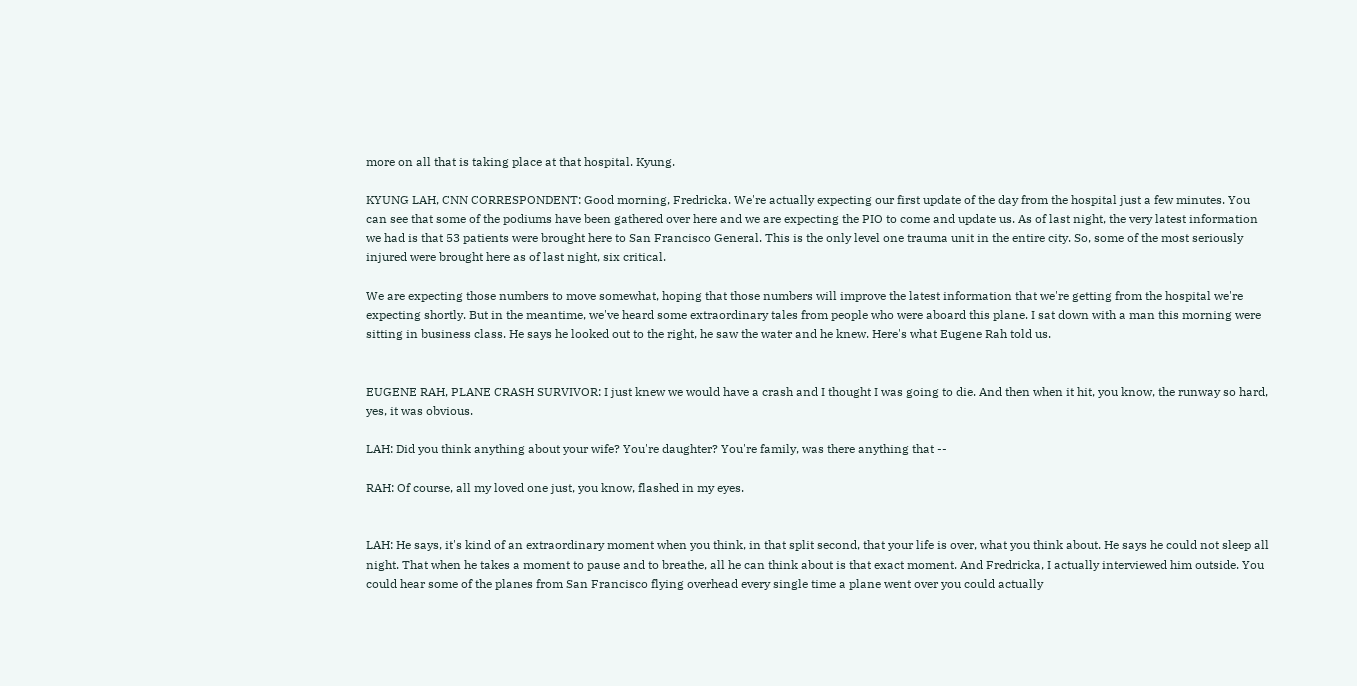more on all that is taking place at that hospital. Kyung.

KYUNG LAH, CNN CORRESPONDENT: Good morning, Fredricka. We're actually expecting our first update of the day from the hospital just a few minutes. You can see that some of the podiums have been gathered over here and we are expecting the PIO to come and update us. As of last night, the very latest information we had is that 53 patients were brought here to San Francisco General. This is the only level one trauma unit in the entire city. So, some of the most seriously injured were brought here as of last night, six critical.

We are expecting those numbers to move somewhat, hoping that those numbers will improve the latest information that we're getting from the hospital we're expecting shortly. But in the meantime, we've heard some extraordinary tales from people who were aboard this plane. I sat down with a man this morning were sitting in business class. He says he looked out to the right, he saw the water and he knew. Here's what Eugene Rah told us.


EUGENE RAH, PLANE CRASH SURVIVOR: I just knew we would have a crash and I thought I was going to die. And then when it hit, you know, the runway so hard, yes, it was obvious.

LAH: Did you think anything about your wife? You're daughter? You're family, was there anything that --

RAH: Of course, all my loved one just, you know, flashed in my eyes.


LAH: He says, it's kind of an extraordinary moment when you think, in that split second, that your life is over, what you think about. He says he could not sleep all night. That when he takes a moment to pause and to breathe, all he can think about is that exact moment. And Fredricka, I actually interviewed him outside. You could hear some of the planes from San Francisco flying overhead every single time a plane went over you could actually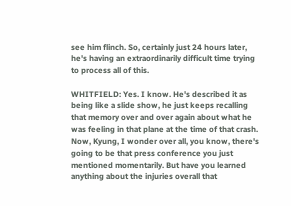see him flinch. So, certainly just 24 hours later, he's having an extraordinarily difficult time trying to process all of this.

WHITFIELD: Yes. I know. He's described it as being like a slide show, he just keeps recalling that memory over and over again about what he was feeling in that plane at the time of that crash. Now, Kyung, I wonder over all, you know, there's going to be that press conference you just mentioned momentarily. But have you learned anything about the injuries overall that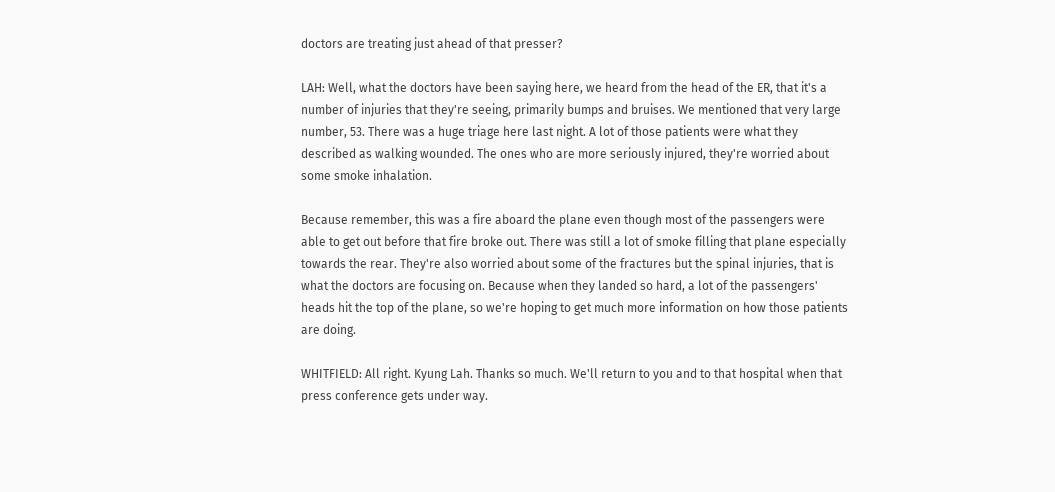doctors are treating just ahead of that presser?

LAH: Well, what the doctors have been saying here, we heard from the head of the ER, that it's a number of injuries that they're seeing, primarily bumps and bruises. We mentioned that very large number, 53. There was a huge triage here last night. A lot of those patients were what they described as walking wounded. The ones who are more seriously injured, they're worried about some smoke inhalation.

Because remember, this was a fire aboard the plane even though most of the passengers were able to get out before that fire broke out. There was still a lot of smoke filling that plane especially towards the rear. They're also worried about some of the fractures but the spinal injuries, that is what the doctors are focusing on. Because when they landed so hard, a lot of the passengers' heads hit the top of the plane, so we're hoping to get much more information on how those patients are doing.

WHITFIELD: All right. Kyung Lah. Thanks so much. We'll return to you and to that hospital when that press conference gets under way.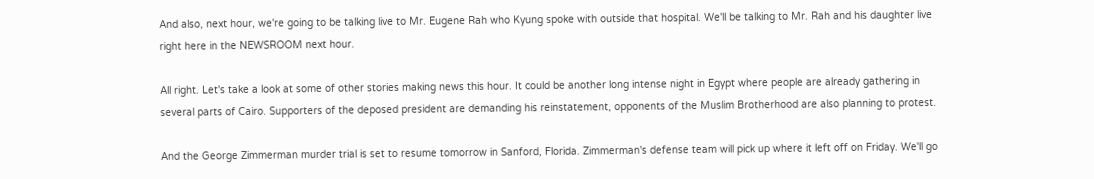And also, next hour, we're going to be talking live to Mr. Eugene Rah who Kyung spoke with outside that hospital. We'll be talking to Mr. Rah and his daughter live right here in the NEWSROOM next hour.

All right. Let's take a look at some of other stories making news this hour. It could be another long intense night in Egypt where people are already gathering in several parts of Cairo. Supporters of the deposed president are demanding his reinstatement, opponents of the Muslim Brotherhood are also planning to protest.

And the George Zimmerman murder trial is set to resume tomorrow in Sanford, Florida. Zimmerman's defense team will pick up where it left off on Friday. We'll go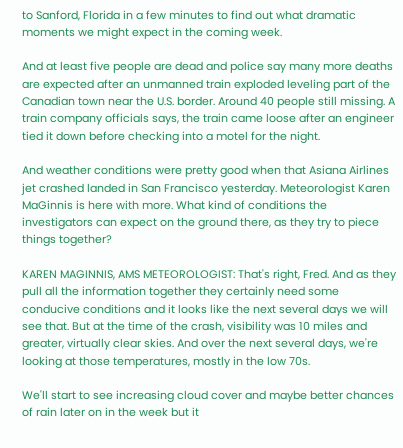to Sanford, Florida in a few minutes to find out what dramatic moments we might expect in the coming week.

And at least five people are dead and police say many more deaths are expected after an unmanned train exploded leveling part of the Canadian town near the U.S. border. Around 40 people still missing. A train company officials says, the train came loose after an engineer tied it down before checking into a motel for the night.

And weather conditions were pretty good when that Asiana Airlines jet crashed landed in San Francisco yesterday. Meteorologist Karen MaGinnis is here with more. What kind of conditions the investigators can expect on the ground there, as they try to piece things together?

KAREN MAGINNIS, AMS METEOROLOGIST: That's right, Fred. And as they pull all the information together they certainly need some conducive conditions and it looks like the next several days we will see that. But at the time of the crash, visibility was 10 miles and greater, virtually clear skies. And over the next several days, we're looking at those temperatures, mostly in the low 70s.

We'll start to see increasing cloud cover and maybe better chances of rain later on in the week but it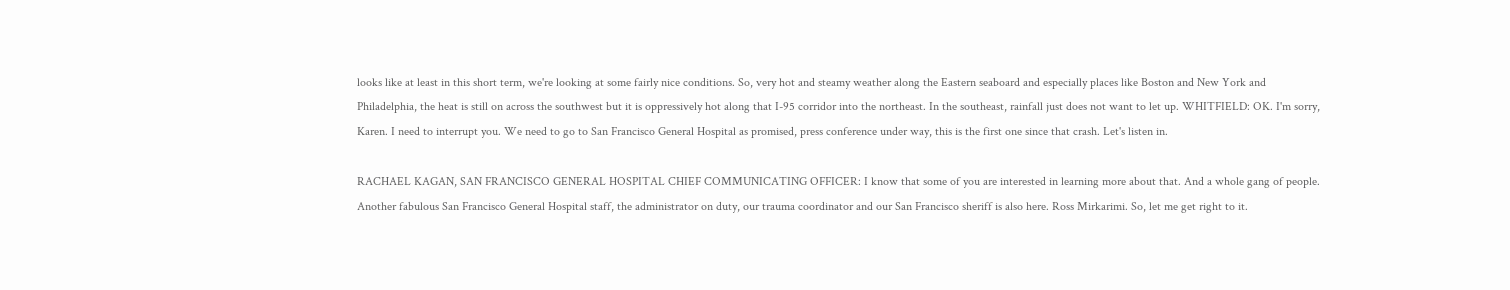looks like at least in this short term, we're looking at some fairly nice conditions. So, very hot and steamy weather along the Eastern seaboard and especially places like Boston and New York and Philadelphia, the heat is still on across the southwest but it is oppressively hot along that I-95 corridor into the northeast. In the southeast, rainfall just does not want to let up. WHITFIELD: OK. I'm sorry, Karen. I need to interrupt you. We need to go to San Francisco General Hospital as promised, press conference under way, this is the first one since that crash. Let's listen in.

RACHAEL KAGAN, SAN FRANCISCO GENERAL HOSPITAL CHIEF COMMUNICATING OFFICER: I know that some of you are interested in learning more about that. And a whole gang of people. Another fabulous San Francisco General Hospital staff, the administrator on duty, our trauma coordinator and our San Francisco sheriff is also here. Ross Mirkarimi. So, let me get right to it.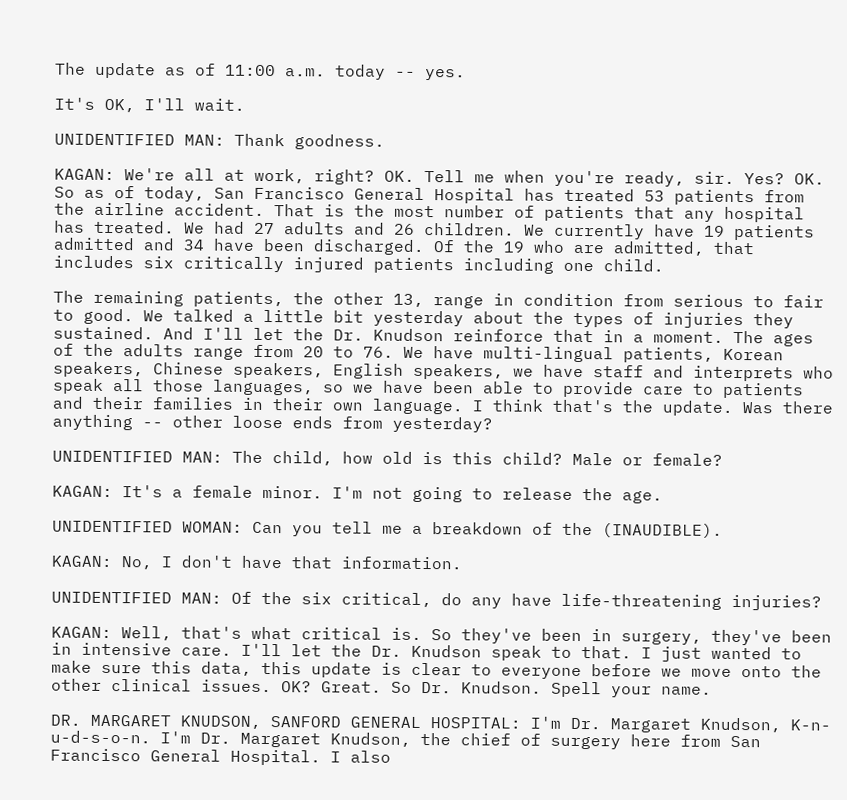The update as of 11:00 a.m. today -- yes.

It's OK, I'll wait.

UNIDENTIFIED MAN: Thank goodness.

KAGAN: We're all at work, right? OK. Tell me when you're ready, sir. Yes? OK. So as of today, San Francisco General Hospital has treated 53 patients from the airline accident. That is the most number of patients that any hospital has treated. We had 27 adults and 26 children. We currently have 19 patients admitted and 34 have been discharged. Of the 19 who are admitted, that includes six critically injured patients including one child.

The remaining patients, the other 13, range in condition from serious to fair to good. We talked a little bit yesterday about the types of injuries they sustained. And I'll let the Dr. Knudson reinforce that in a moment. The ages of the adults range from 20 to 76. We have multi-lingual patients, Korean speakers, Chinese speakers, English speakers, we have staff and interprets who speak all those languages, so we have been able to provide care to patients and their families in their own language. I think that's the update. Was there anything -- other loose ends from yesterday?

UNIDENTIFIED MAN: The child, how old is this child? Male or female?

KAGAN: It's a female minor. I'm not going to release the age.

UNIDENTIFIED WOMAN: Can you tell me a breakdown of the (INAUDIBLE).

KAGAN: No, I don't have that information.

UNIDENTIFIED MAN: Of the six critical, do any have life-threatening injuries?

KAGAN: Well, that's what critical is. So they've been in surgery, they've been in intensive care. I'll let the Dr. Knudson speak to that. I just wanted to make sure this data, this update is clear to everyone before we move onto the other clinical issues. OK? Great. So Dr. Knudson. Spell your name.

DR. MARGARET KNUDSON, SANFORD GENERAL HOSPITAL: I'm Dr. Margaret Knudson, K-n-u-d-s-o-n. I'm Dr. Margaret Knudson, the chief of surgery here from San Francisco General Hospital. I also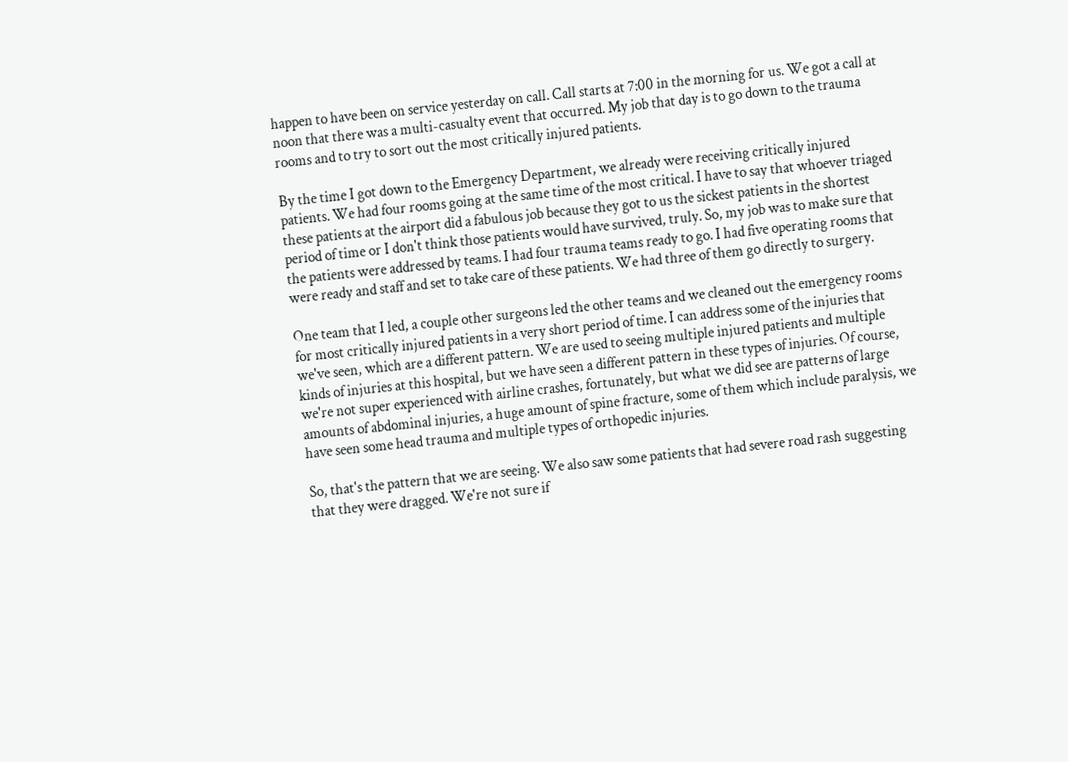happen to have been on service yesterday on call. Call starts at 7:00 in the morning for us. We got a call at noon that there was a multi-casualty event that occurred. My job that day is to go down to the trauma rooms and to try to sort out the most critically injured patients.

By the time I got down to the Emergency Department, we already were receiving critically injured patients. We had four rooms going at the same time of the most critical. I have to say that whoever triaged these patients at the airport did a fabulous job because they got to us the sickest patients in the shortest period of time or I don't think those patients would have survived, truly. So, my job was to make sure that the patients were addressed by teams. I had four trauma teams ready to go. I had five operating rooms that were ready and staff and set to take care of these patients. We had three of them go directly to surgery.

One team that I led, a couple other surgeons led the other teams and we cleaned out the emergency rooms for most critically injured patients in a very short period of time. I can address some of the injuries that we've seen, which are a different pattern. We are used to seeing multiple injured patients and multiple kinds of injuries at this hospital, but we have seen a different pattern in these types of injuries. Of course, we're not super experienced with airline crashes, fortunately, but what we did see are patterns of large amounts of abdominal injuries, a huge amount of spine fracture, some of them which include paralysis, we have seen some head trauma and multiple types of orthopedic injuries.

So, that's the pattern that we are seeing. We also saw some patients that had severe road rash suggesting that they were dragged. We're not sure if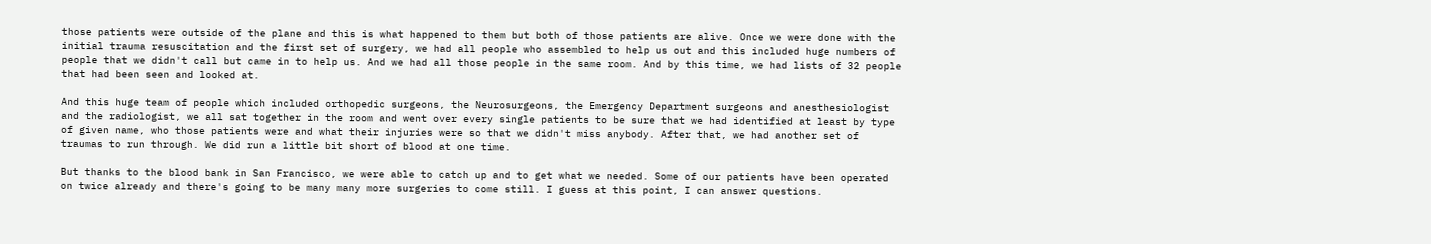those patients were outside of the plane and this is what happened to them but both of those patients are alive. Once we were done with the initial trauma resuscitation and the first set of surgery, we had all people who assembled to help us out and this included huge numbers of people that we didn't call but came in to help us. And we had all those people in the same room. And by this time, we had lists of 32 people that had been seen and looked at.

And this huge team of people which included orthopedic surgeons, the Neurosurgeons, the Emergency Department surgeons and anesthesiologist and the radiologist, we all sat together in the room and went over every single patients to be sure that we had identified at least by type of given name, who those patients were and what their injuries were so that we didn't miss anybody. After that, we had another set of traumas to run through. We did run a little bit short of blood at one time.

But thanks to the blood bank in San Francisco, we were able to catch up and to get what we needed. Some of our patients have been operated on twice already and there's going to be many many more surgeries to come still. I guess at this point, I can answer questions.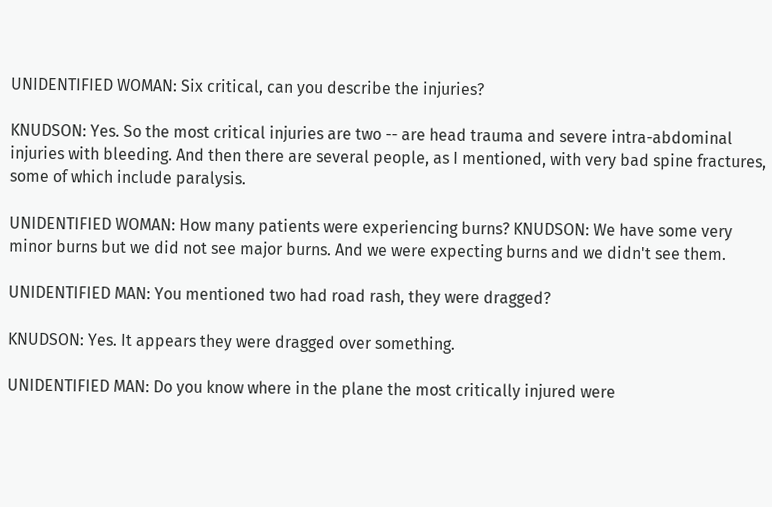UNIDENTIFIED WOMAN: Six critical, can you describe the injuries?

KNUDSON: Yes. So the most critical injuries are two -- are head trauma and severe intra-abdominal injuries with bleeding. And then there are several people, as I mentioned, with very bad spine fractures, some of which include paralysis.

UNIDENTIFIED WOMAN: How many patients were experiencing burns? KNUDSON: We have some very minor burns but we did not see major burns. And we were expecting burns and we didn't see them.

UNIDENTIFIED MAN: You mentioned two had road rash, they were dragged?

KNUDSON: Yes. It appears they were dragged over something.

UNIDENTIFIED MAN: Do you know where in the plane the most critically injured were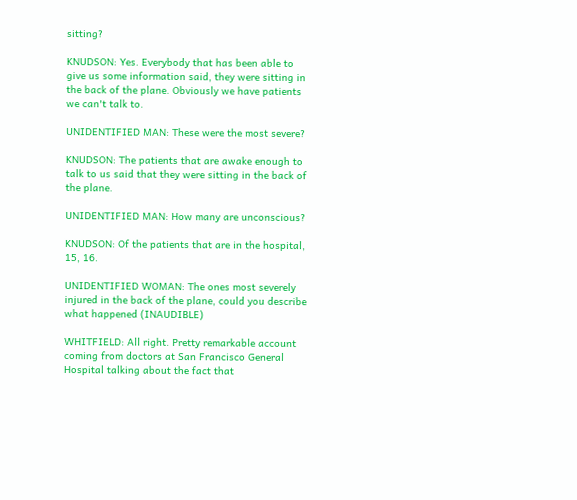sitting?

KNUDSON: Yes. Everybody that has been able to give us some information said, they were sitting in the back of the plane. Obviously we have patients we can't talk to.

UNIDENTIFIED MAN: These were the most severe?

KNUDSON: The patients that are awake enough to talk to us said that they were sitting in the back of the plane.

UNIDENTIFIED MAN: How many are unconscious?

KNUDSON: Of the patients that are in the hospital, 15, 16.

UNIDENTIFIED WOMAN: The ones most severely injured in the back of the plane, could you describe what happened (INAUDIBLE)

WHITFIELD: All right. Pretty remarkable account coming from doctors at San Francisco General Hospital talking about the fact that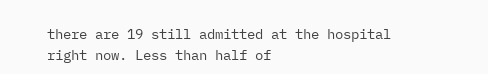there are 19 still admitted at the hospital right now. Less than half of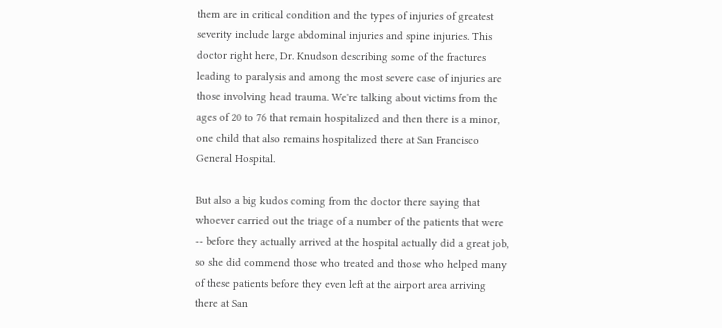them are in critical condition and the types of injuries of greatest severity include large abdominal injuries and spine injuries. This doctor right here, Dr. Knudson describing some of the fractures leading to paralysis and among the most severe case of injuries are those involving head trauma. We're talking about victims from the ages of 20 to 76 that remain hospitalized and then there is a minor, one child that also remains hospitalized there at San Francisco General Hospital.

But also a big kudos coming from the doctor there saying that whoever carried out the triage of a number of the patients that were -- before they actually arrived at the hospital actually did a great job, so she did commend those who treated and those who helped many of these patients before they even left at the airport area arriving there at San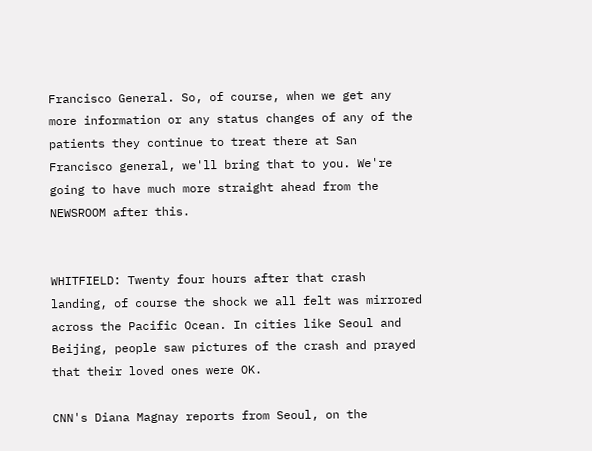Francisco General. So, of course, when we get any more information or any status changes of any of the patients they continue to treat there at San Francisco general, we'll bring that to you. We're going to have much more straight ahead from the NEWSROOM after this.


WHITFIELD: Twenty four hours after that crash landing, of course the shock we all felt was mirrored across the Pacific Ocean. In cities like Seoul and Beijing, people saw pictures of the crash and prayed that their loved ones were OK.

CNN's Diana Magnay reports from Seoul, on the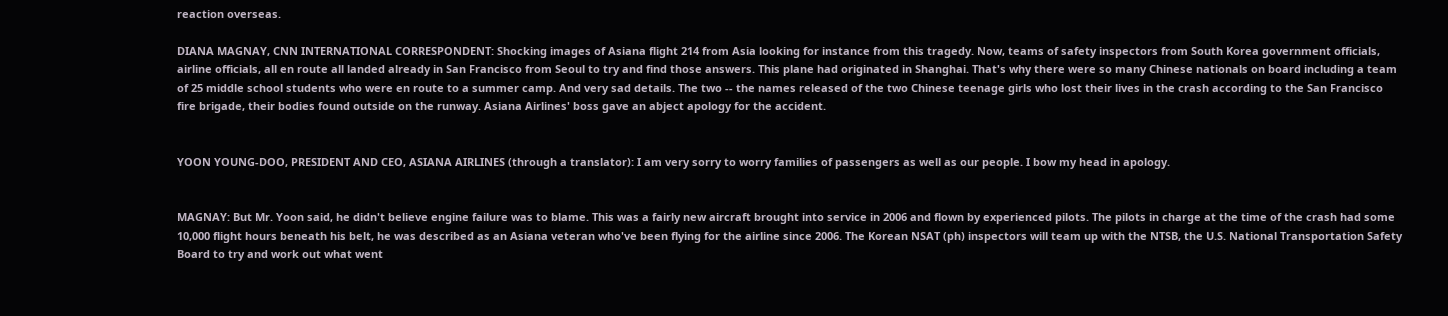reaction overseas.

DIANA MAGNAY, CNN INTERNATIONAL CORRESPONDENT: Shocking images of Asiana flight 214 from Asia looking for instance from this tragedy. Now, teams of safety inspectors from South Korea government officials, airline officials, all en route all landed already in San Francisco from Seoul to try and find those answers. This plane had originated in Shanghai. That's why there were so many Chinese nationals on board including a team of 25 middle school students who were en route to a summer camp. And very sad details. The two -- the names released of the two Chinese teenage girls who lost their lives in the crash according to the San Francisco fire brigade, their bodies found outside on the runway. Asiana Airlines' boss gave an abject apology for the accident.


YOON YOUNG-DOO, PRESIDENT AND CEO, ASIANA AIRLINES (through a translator): I am very sorry to worry families of passengers as well as our people. I bow my head in apology.


MAGNAY: But Mr. Yoon said, he didn't believe engine failure was to blame. This was a fairly new aircraft brought into service in 2006 and flown by experienced pilots. The pilots in charge at the time of the crash had some 10,000 flight hours beneath his belt, he was described as an Asiana veteran who've been flying for the airline since 2006. The Korean NSAT (ph) inspectors will team up with the NTSB, the U.S. National Transportation Safety Board to try and work out what went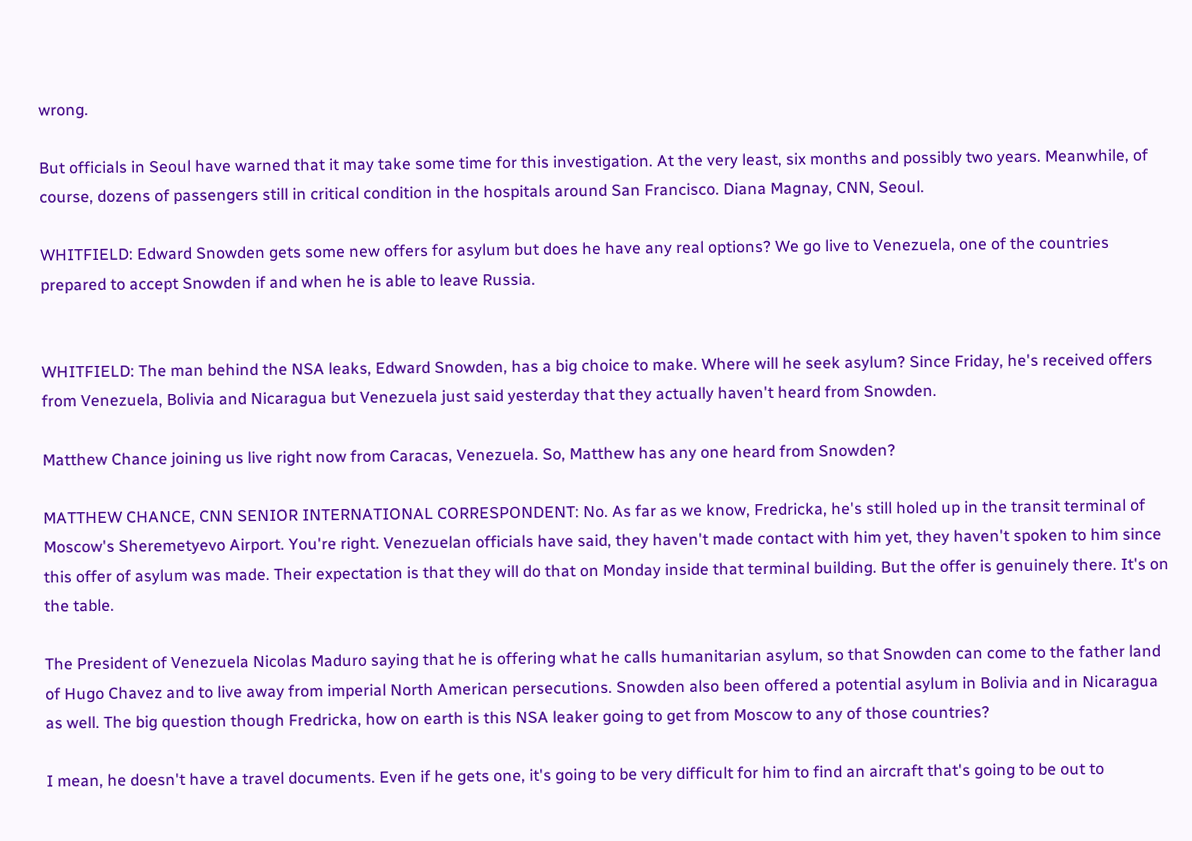wrong.

But officials in Seoul have warned that it may take some time for this investigation. At the very least, six months and possibly two years. Meanwhile, of course, dozens of passengers still in critical condition in the hospitals around San Francisco. Diana Magnay, CNN, Seoul.

WHITFIELD: Edward Snowden gets some new offers for asylum but does he have any real options? We go live to Venezuela, one of the countries prepared to accept Snowden if and when he is able to leave Russia.


WHITFIELD: The man behind the NSA leaks, Edward Snowden, has a big choice to make. Where will he seek asylum? Since Friday, he's received offers from Venezuela, Bolivia and Nicaragua but Venezuela just said yesterday that they actually haven't heard from Snowden.

Matthew Chance joining us live right now from Caracas, Venezuela. So, Matthew has any one heard from Snowden?

MATTHEW CHANCE, CNN SENIOR INTERNATIONAL CORRESPONDENT: No. As far as we know, Fredricka, he's still holed up in the transit terminal of Moscow's Sheremetyevo Airport. You're right. Venezuelan officials have said, they haven't made contact with him yet, they haven't spoken to him since this offer of asylum was made. Their expectation is that they will do that on Monday inside that terminal building. But the offer is genuinely there. It's on the table.

The President of Venezuela Nicolas Maduro saying that he is offering what he calls humanitarian asylum, so that Snowden can come to the father land of Hugo Chavez and to live away from imperial North American persecutions. Snowden also been offered a potential asylum in Bolivia and in Nicaragua as well. The big question though Fredricka, how on earth is this NSA leaker going to get from Moscow to any of those countries?

I mean, he doesn't have a travel documents. Even if he gets one, it's going to be very difficult for him to find an aircraft that's going to be out to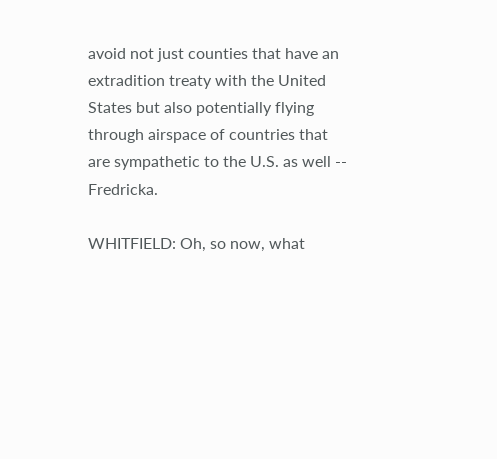avoid not just counties that have an extradition treaty with the United States but also potentially flying through airspace of countries that are sympathetic to the U.S. as well -- Fredricka.

WHITFIELD: Oh, so now, what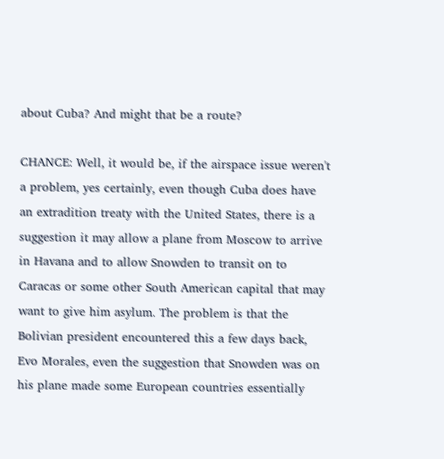about Cuba? And might that be a route?

CHANCE: Well, it would be, if the airspace issue weren't a problem, yes certainly, even though Cuba does have an extradition treaty with the United States, there is a suggestion it may allow a plane from Moscow to arrive in Havana and to allow Snowden to transit on to Caracas or some other South American capital that may want to give him asylum. The problem is that the Bolivian president encountered this a few days back, Evo Morales, even the suggestion that Snowden was on his plane made some European countries essentially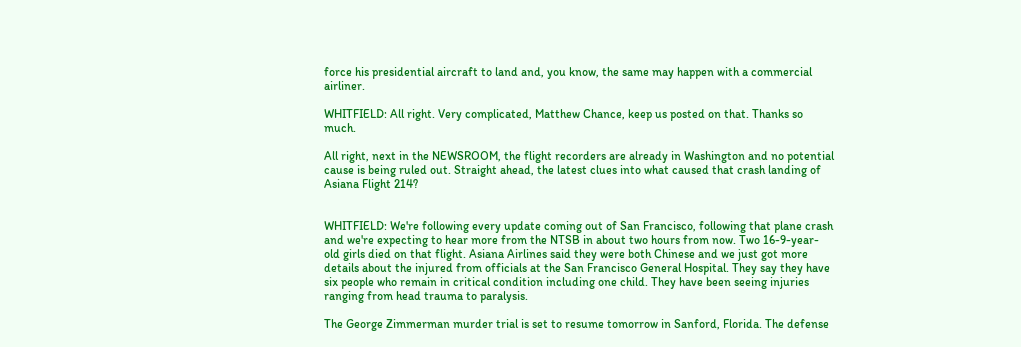force his presidential aircraft to land and, you know, the same may happen with a commercial airliner.

WHITFIELD: All right. Very complicated, Matthew Chance, keep us posted on that. Thanks so much.

All right, next in the NEWSROOM, the flight recorders are already in Washington and no potential cause is being ruled out. Straight ahead, the latest clues into what caused that crash landing of Asiana Flight 214?


WHITFIELD: We're following every update coming out of San Francisco, following that plane crash and we're expecting to hear more from the NTSB in about two hours from now. Two 16-9-year-old girls died on that flight. Asiana Airlines said they were both Chinese and we just got more details about the injured from officials at the San Francisco General Hospital. They say they have six people who remain in critical condition including one child. They have been seeing injuries ranging from head trauma to paralysis.

The George Zimmerman murder trial is set to resume tomorrow in Sanford, Florida. The defense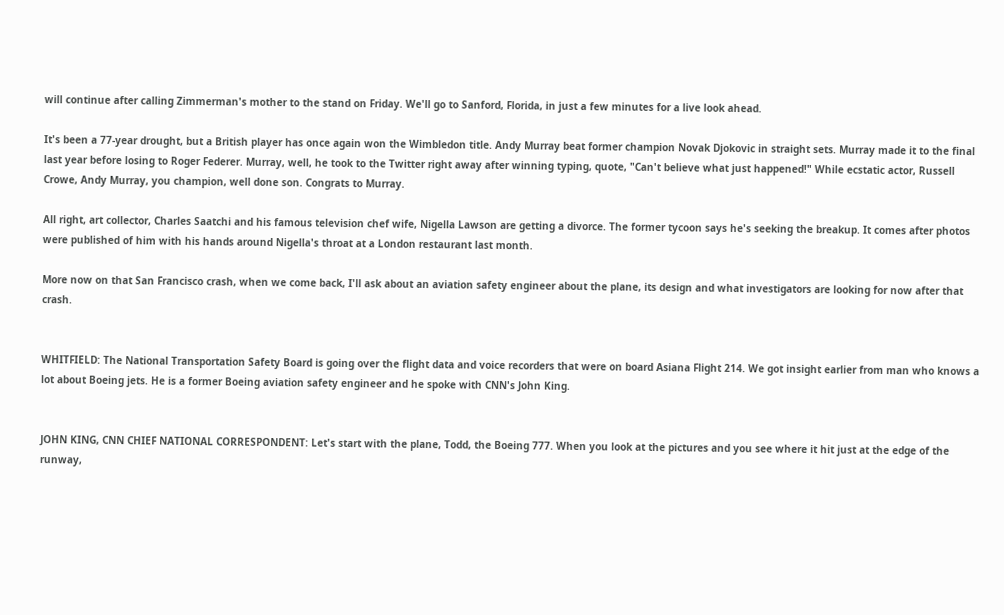will continue after calling Zimmerman's mother to the stand on Friday. We'll go to Sanford, Florida, in just a few minutes for a live look ahead.

It's been a 77-year drought, but a British player has once again won the Wimbledon title. Andy Murray beat former champion Novak Djokovic in straight sets. Murray made it to the final last year before losing to Roger Federer. Murray, well, he took to the Twitter right away after winning typing, quote, "Can't believe what just happened!" While ecstatic actor, Russell Crowe, Andy Murray, you champion, well done son. Congrats to Murray.

All right, art collector, Charles Saatchi and his famous television chef wife, Nigella Lawson are getting a divorce. The former tycoon says he's seeking the breakup. It comes after photos were published of him with his hands around Nigella's throat at a London restaurant last month.

More now on that San Francisco crash, when we come back, I'll ask about an aviation safety engineer about the plane, its design and what investigators are looking for now after that crash.


WHITFIELD: The National Transportation Safety Board is going over the flight data and voice recorders that were on board Asiana Flight 214. We got insight earlier from man who knows a lot about Boeing jets. He is a former Boeing aviation safety engineer and he spoke with CNN's John King.


JOHN KING, CNN CHIEF NATIONAL CORRESPONDENT: Let's start with the plane, Todd, the Boeing 777. When you look at the pictures and you see where it hit just at the edge of the runway,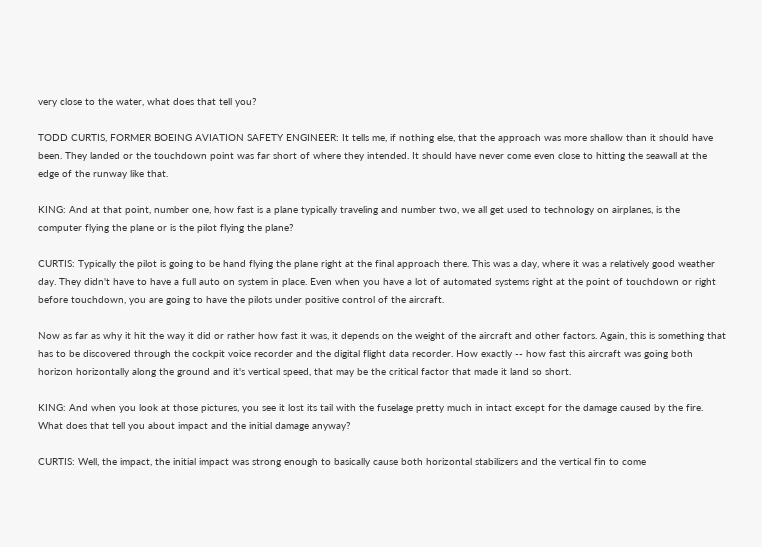very close to the water, what does that tell you?

TODD CURTIS, FORMER BOEING AVIATION SAFETY ENGINEER: It tells me, if nothing else, that the approach was more shallow than it should have been. They landed or the touchdown point was far short of where they intended. It should have never come even close to hitting the seawall at the edge of the runway like that.

KING: And at that point, number one, how fast is a plane typically traveling and number two, we all get used to technology on airplanes, is the computer flying the plane or is the pilot flying the plane?

CURTIS: Typically the pilot is going to be hand flying the plane right at the final approach there. This was a day, where it was a relatively good weather day. They didn't have to have a full auto on system in place. Even when you have a lot of automated systems right at the point of touchdown or right before touchdown, you are going to have the pilots under positive control of the aircraft.

Now as far as why it hit the way it did or rather how fast it was, it depends on the weight of the aircraft and other factors. Again, this is something that has to be discovered through the cockpit voice recorder and the digital flight data recorder. How exactly -- how fast this aircraft was going both horizon horizontally along the ground and it's vertical speed, that may be the critical factor that made it land so short.

KING: And when you look at those pictures, you see it lost its tail with the fuselage pretty much in intact except for the damage caused by the fire. What does that tell you about impact and the initial damage anyway?

CURTIS: Well, the impact, the initial impact was strong enough to basically cause both horizontal stabilizers and the vertical fin to come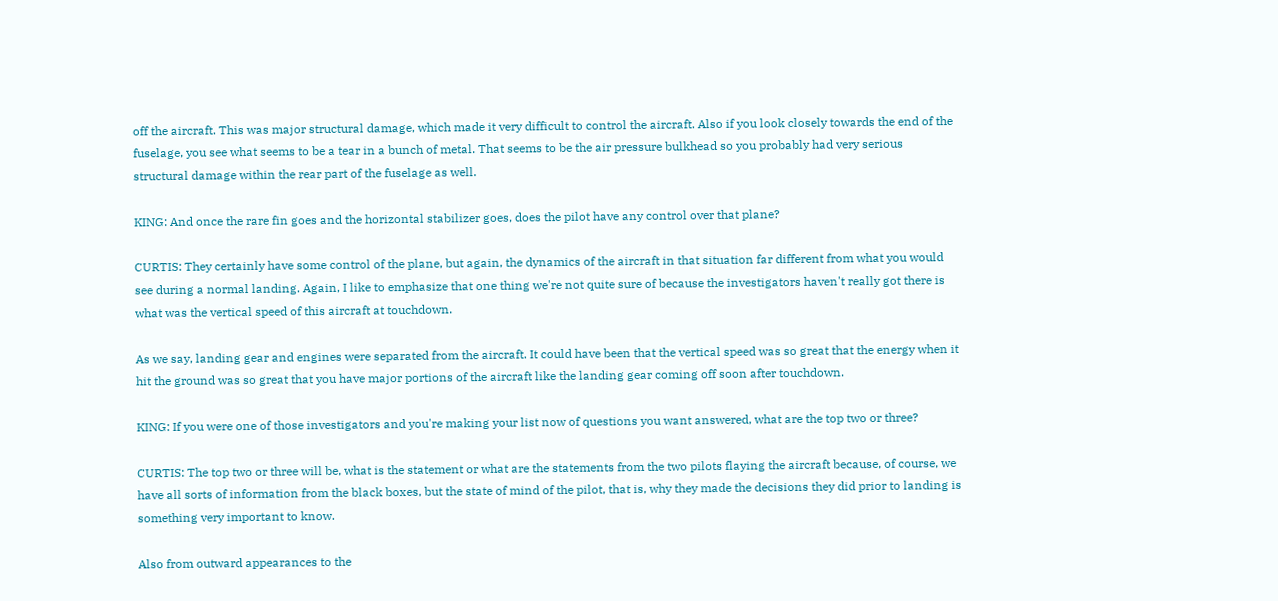off the aircraft. This was major structural damage, which made it very difficult to control the aircraft. Also if you look closely towards the end of the fuselage, you see what seems to be a tear in a bunch of metal. That seems to be the air pressure bulkhead so you probably had very serious structural damage within the rear part of the fuselage as well.

KING: And once the rare fin goes and the horizontal stabilizer goes, does the pilot have any control over that plane?

CURTIS: They certainly have some control of the plane, but again, the dynamics of the aircraft in that situation far different from what you would see during a normal landing. Again, I like to emphasize that one thing we're not quite sure of because the investigators haven't really got there is what was the vertical speed of this aircraft at touchdown.

As we say, landing gear and engines were separated from the aircraft. It could have been that the vertical speed was so great that the energy when it hit the ground was so great that you have major portions of the aircraft like the landing gear coming off soon after touchdown.

KING: If you were one of those investigators and you're making your list now of questions you want answered, what are the top two or three?

CURTIS: The top two or three will be, what is the statement or what are the statements from the two pilots flaying the aircraft because, of course, we have all sorts of information from the black boxes, but the state of mind of the pilot, that is, why they made the decisions they did prior to landing is something very important to know.

Also from outward appearances to the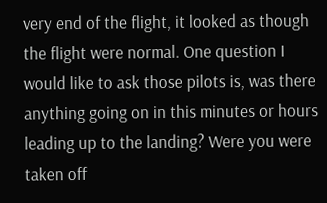very end of the flight, it looked as though the flight were normal. One question I would like to ask those pilots is, was there anything going on in this minutes or hours leading up to the landing? Were you were taken off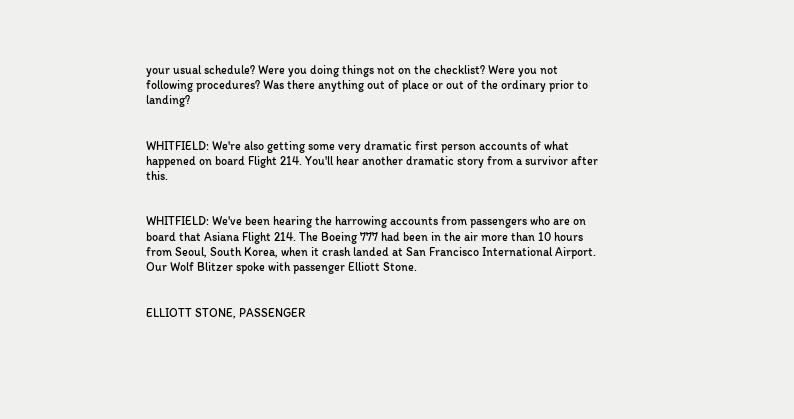your usual schedule? Were you doing things not on the checklist? Were you not following procedures? Was there anything out of place or out of the ordinary prior to landing?


WHITFIELD: We're also getting some very dramatic first person accounts of what happened on board Flight 214. You'll hear another dramatic story from a survivor after this.


WHITFIELD: We've been hearing the harrowing accounts from passengers who are on board that Asiana Flight 214. The Boeing 777 had been in the air more than 10 hours from Seoul, South Korea, when it crash landed at San Francisco International Airport. Our Wolf Blitzer spoke with passenger Elliott Stone.


ELLIOTT STONE, PASSENGER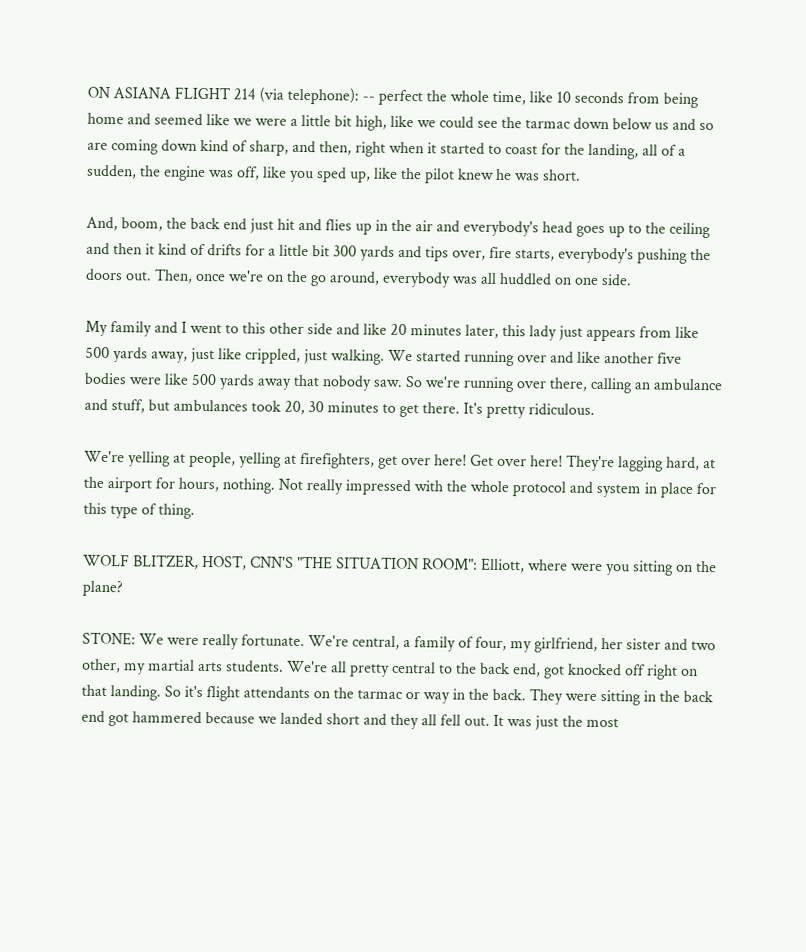ON ASIANA FLIGHT 214 (via telephone): -- perfect the whole time, like 10 seconds from being home and seemed like we were a little bit high, like we could see the tarmac down below us and so are coming down kind of sharp, and then, right when it started to coast for the landing, all of a sudden, the engine was off, like you sped up, like the pilot knew he was short.

And, boom, the back end just hit and flies up in the air and everybody's head goes up to the ceiling and then it kind of drifts for a little bit 300 yards and tips over, fire starts, everybody's pushing the doors out. Then, once we're on the go around, everybody was all huddled on one side.

My family and I went to this other side and like 20 minutes later, this lady just appears from like 500 yards away, just like crippled, just walking. We started running over and like another five bodies were like 500 yards away that nobody saw. So we're running over there, calling an ambulance and stuff, but ambulances took 20, 30 minutes to get there. It's pretty ridiculous.

We're yelling at people, yelling at firefighters, get over here! Get over here! They're lagging hard, at the airport for hours, nothing. Not really impressed with the whole protocol and system in place for this type of thing.

WOLF BLITZER, HOST, CNN'S "THE SITUATION ROOM": Elliott, where were you sitting on the plane?

STONE: We were really fortunate. We're central, a family of four, my girlfriend, her sister and two other, my martial arts students. We're all pretty central to the back end, got knocked off right on that landing. So it's flight attendants on the tarmac or way in the back. They were sitting in the back end got hammered because we landed short and they all fell out. It was just the most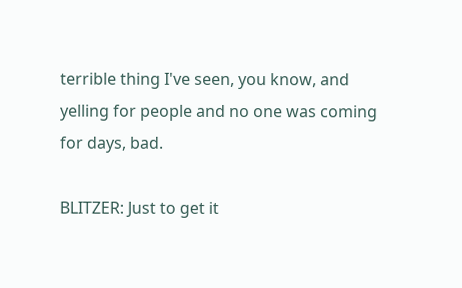terrible thing I've seen, you know, and yelling for people and no one was coming for days, bad.

BLITZER: Just to get it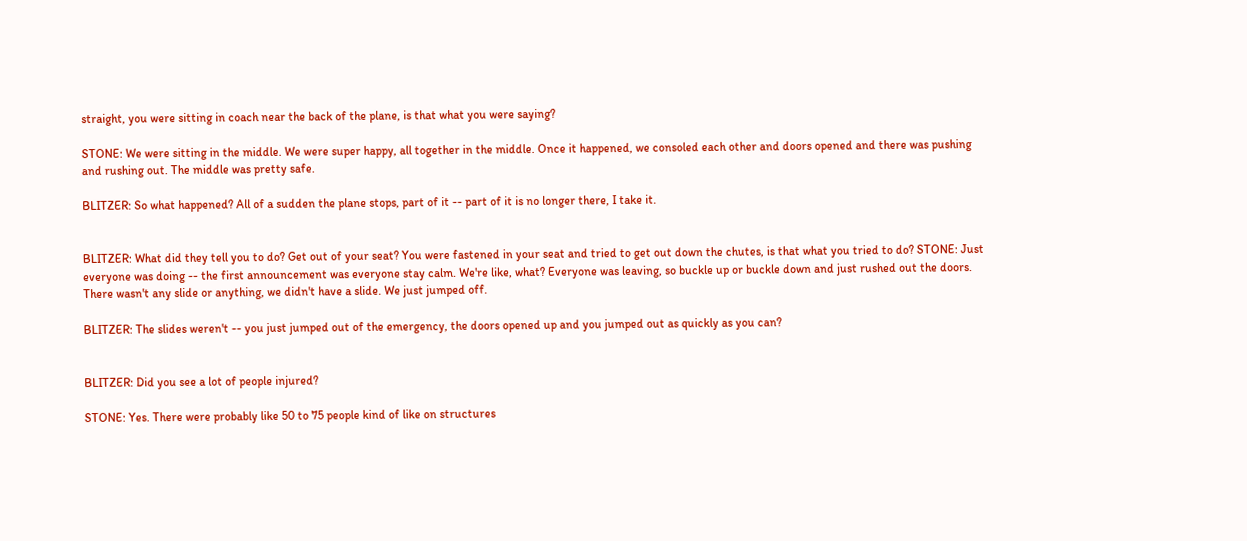straight, you were sitting in coach near the back of the plane, is that what you were saying?

STONE: We were sitting in the middle. We were super happy, all together in the middle. Once it happened, we consoled each other and doors opened and there was pushing and rushing out. The middle was pretty safe.

BLITZER: So what happened? All of a sudden the plane stops, part of it -- part of it is no longer there, I take it.


BLITZER: What did they tell you to do? Get out of your seat? You were fastened in your seat and tried to get out down the chutes, is that what you tried to do? STONE: Just everyone was doing -- the first announcement was everyone stay calm. We're like, what? Everyone was leaving, so buckle up or buckle down and just rushed out the doors. There wasn't any slide or anything, we didn't have a slide. We just jumped off.

BLITZER: The slides weren't -- you just jumped out of the emergency, the doors opened up and you jumped out as quickly as you can?


BLITZER: Did you see a lot of people injured?

STONE: Yes. There were probably like 50 to 75 people kind of like on structures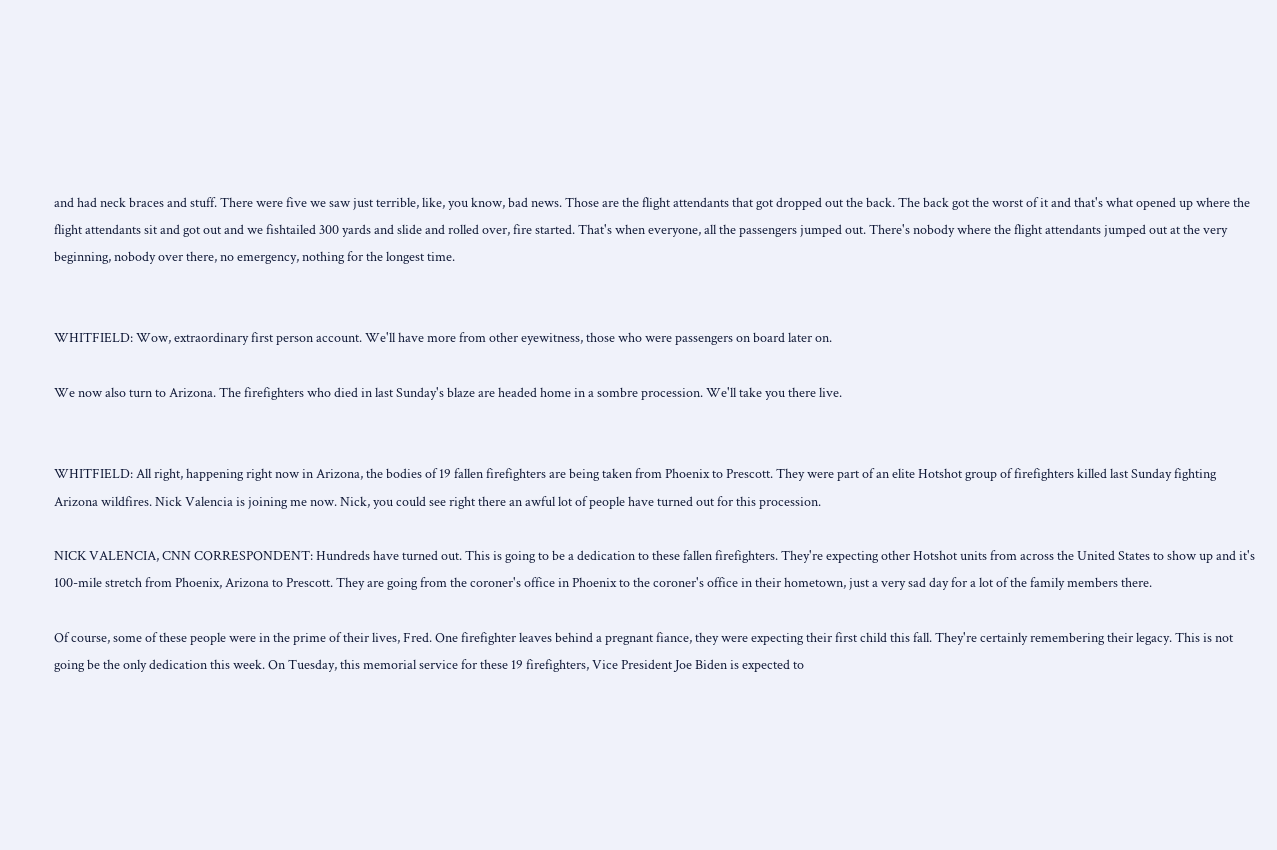and had neck braces and stuff. There were five we saw just terrible, like, you know, bad news. Those are the flight attendants that got dropped out the back. The back got the worst of it and that's what opened up where the flight attendants sit and got out and we fishtailed 300 yards and slide and rolled over, fire started. That's when everyone, all the passengers jumped out. There's nobody where the flight attendants jumped out at the very beginning, nobody over there, no emergency, nothing for the longest time.


WHITFIELD: Wow, extraordinary first person account. We'll have more from other eyewitness, those who were passengers on board later on.

We now also turn to Arizona. The firefighters who died in last Sunday's blaze are headed home in a sombre procession. We'll take you there live.


WHITFIELD: All right, happening right now in Arizona, the bodies of 19 fallen firefighters are being taken from Phoenix to Prescott. They were part of an elite Hotshot group of firefighters killed last Sunday fighting Arizona wildfires. Nick Valencia is joining me now. Nick, you could see right there an awful lot of people have turned out for this procession.

NICK VALENCIA, CNN CORRESPONDENT: Hundreds have turned out. This is going to be a dedication to these fallen firefighters. They're expecting other Hotshot units from across the United States to show up and it's 100-mile stretch from Phoenix, Arizona to Prescott. They are going from the coroner's office in Phoenix to the coroner's office in their hometown, just a very sad day for a lot of the family members there.

Of course, some of these people were in the prime of their lives, Fred. One firefighter leaves behind a pregnant fiance, they were expecting their first child this fall. They're certainly remembering their legacy. This is not going be the only dedication this week. On Tuesday, this memorial service for these 19 firefighters, Vice President Joe Biden is expected to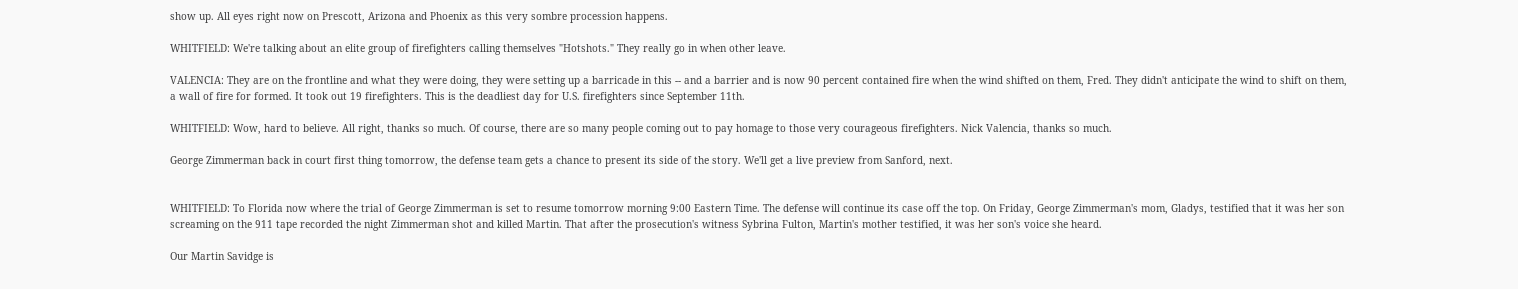show up. All eyes right now on Prescott, Arizona and Phoenix as this very sombre procession happens.

WHITFIELD: We're talking about an elite group of firefighters calling themselves "Hotshots." They really go in when other leave.

VALENCIA: They are on the frontline and what they were doing, they were setting up a barricade in this -- and a barrier and is now 90 percent contained fire when the wind shifted on them, Fred. They didn't anticipate the wind to shift on them, a wall of fire for formed. It took out 19 firefighters. This is the deadliest day for U.S. firefighters since September 11th.

WHITFIELD: Wow, hard to believe. All right, thanks so much. Of course, there are so many people coming out to pay homage to those very courageous firefighters. Nick Valencia, thanks so much.

George Zimmerman back in court first thing tomorrow, the defense team gets a chance to present its side of the story. We'll get a live preview from Sanford, next.


WHITFIELD: To Florida now where the trial of George Zimmerman is set to resume tomorrow morning 9:00 Eastern Time. The defense will continue its case off the top. On Friday, George Zimmerman's mom, Gladys, testified that it was her son screaming on the 911 tape recorded the night Zimmerman shot and killed Martin. That after the prosecution's witness Sybrina Fulton, Martin's mother testified, it was her son's voice she heard.

Our Martin Savidge is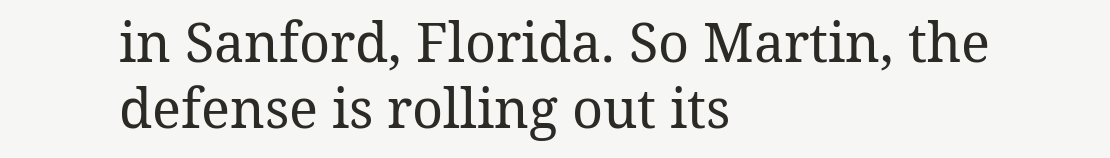in Sanford, Florida. So Martin, the defense is rolling out its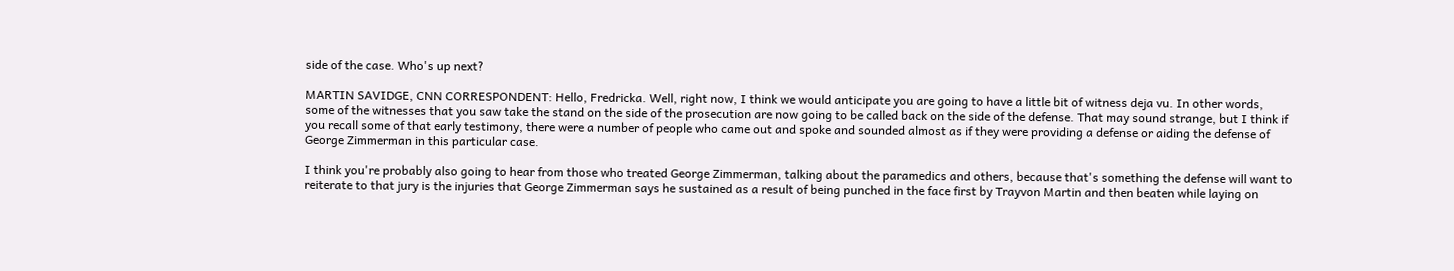side of the case. Who's up next?

MARTIN SAVIDGE, CNN CORRESPONDENT: Hello, Fredricka. Well, right now, I think we would anticipate you are going to have a little bit of witness deja vu. In other words, some of the witnesses that you saw take the stand on the side of the prosecution are now going to be called back on the side of the defense. That may sound strange, but I think if you recall some of that early testimony, there were a number of people who came out and spoke and sounded almost as if they were providing a defense or aiding the defense of George Zimmerman in this particular case.

I think you're probably also going to hear from those who treated George Zimmerman, talking about the paramedics and others, because that's something the defense will want to reiterate to that jury is the injuries that George Zimmerman says he sustained as a result of being punched in the face first by Trayvon Martin and then beaten while laying on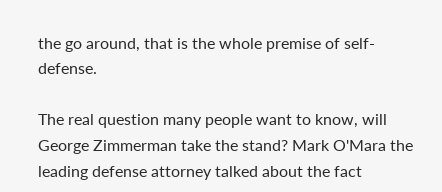the go around, that is the whole premise of self- defense.

The real question many people want to know, will George Zimmerman take the stand? Mark O'Mara the leading defense attorney talked about the fact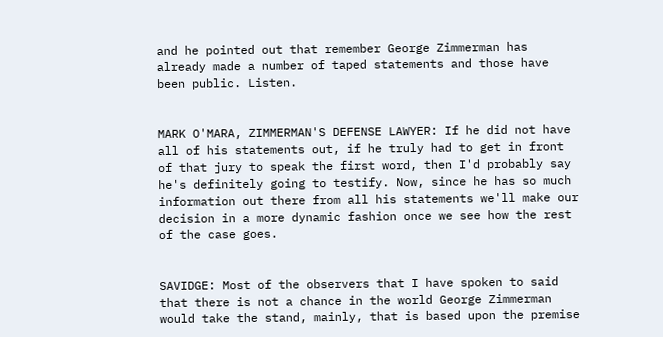and he pointed out that remember George Zimmerman has already made a number of taped statements and those have been public. Listen.


MARK O'MARA, ZIMMERMAN'S DEFENSE LAWYER: If he did not have all of his statements out, if he truly had to get in front of that jury to speak the first word, then I'd probably say he's definitely going to testify. Now, since he has so much information out there from all his statements we'll make our decision in a more dynamic fashion once we see how the rest of the case goes.


SAVIDGE: Most of the observers that I have spoken to said that there is not a chance in the world George Zimmerman would take the stand, mainly, that is based upon the premise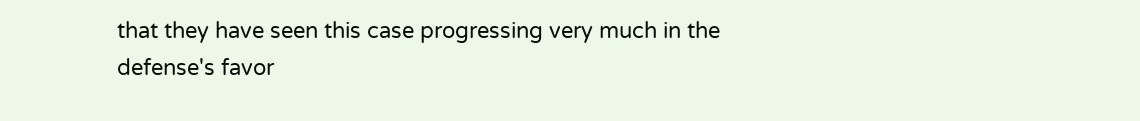that they have seen this case progressing very much in the defense's favor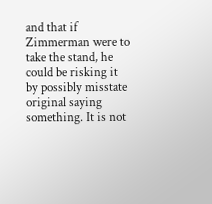and that if Zimmerman were to take the stand, he could be risking it by possibly misstate original saying something. It is not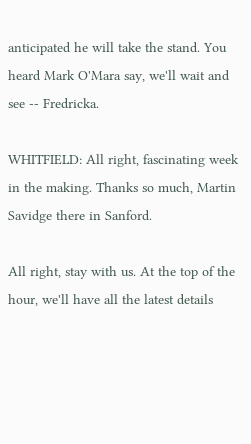anticipated he will take the stand. You heard Mark O'Mara say, we'll wait and see -- Fredricka.

WHITFIELD: All right, fascinating week in the making. Thanks so much, Martin Savidge there in Sanford.

All right, stay with us. At the top of the hour, we'll have all the latest details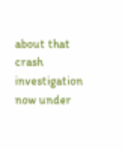about that crash investigation now under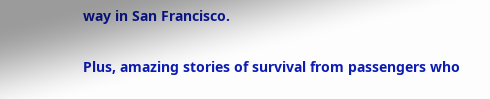way in San Francisco.

Plus, amazing stories of survival from passengers who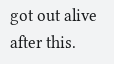got out alive after this.